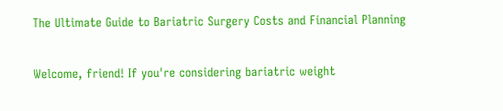The Ultimate Guide to Bariatric Surgery Costs and Financial Planning

Welcome, friend! If you're considering bariatric weight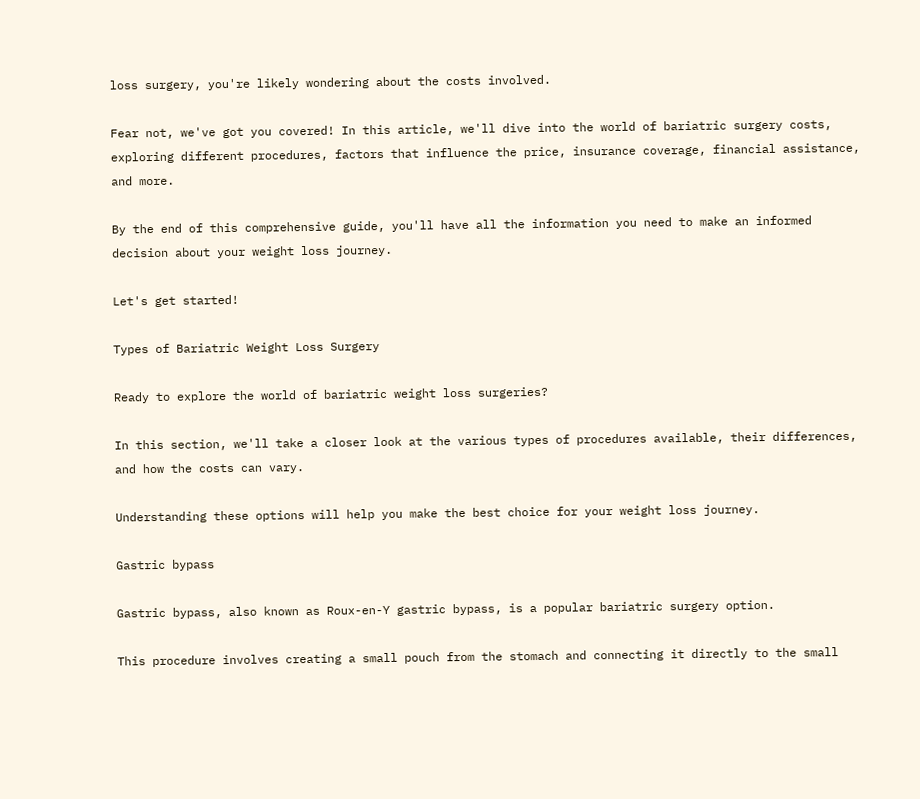loss surgery, you're likely wondering about the costs involved.

Fear not, we've got you covered! In this article, we'll dive into the world of bariatric surgery costs, exploring different procedures, factors that influence the price, insurance coverage, financial assistance, and more.

By the end of this comprehensive guide, you'll have all the information you need to make an informed decision about your weight loss journey.

Let's get started!

Types of Bariatric Weight Loss Surgery

Ready to explore the world of bariatric weight loss surgeries?

In this section, we'll take a closer look at the various types of procedures available, their differences, and how the costs can vary.

Understanding these options will help you make the best choice for your weight loss journey.

Gastric bypass

Gastric bypass, also known as Roux-en-Y gastric bypass, is a popular bariatric surgery option.

This procedure involves creating a small pouch from the stomach and connecting it directly to the small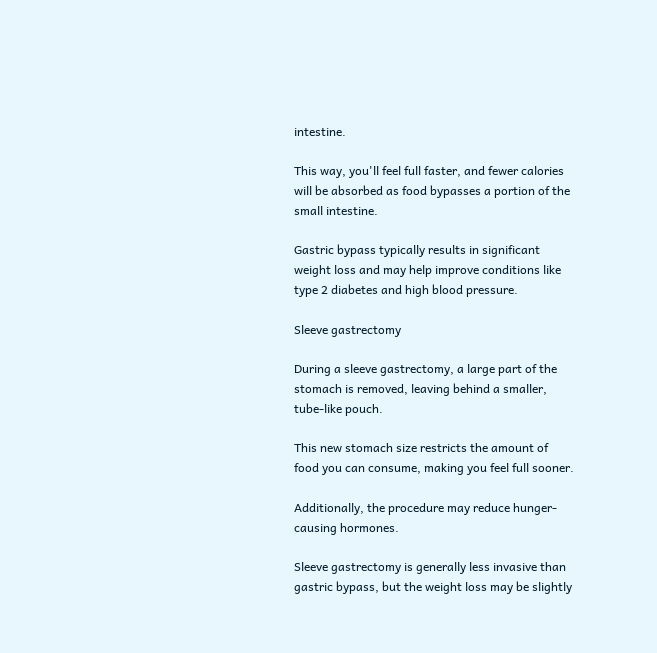intestine.

This way, you'll feel full faster, and fewer calories will be absorbed as food bypasses a portion of the small intestine.

Gastric bypass typically results in significant weight loss and may help improve conditions like type 2 diabetes and high blood pressure.

Sleeve gastrectomy

During a sleeve gastrectomy, a large part of the stomach is removed, leaving behind a smaller, tube-like pouch.

This new stomach size restricts the amount of food you can consume, making you feel full sooner.

Additionally, the procedure may reduce hunger-causing hormones.

Sleeve gastrectomy is generally less invasive than gastric bypass, but the weight loss may be slightly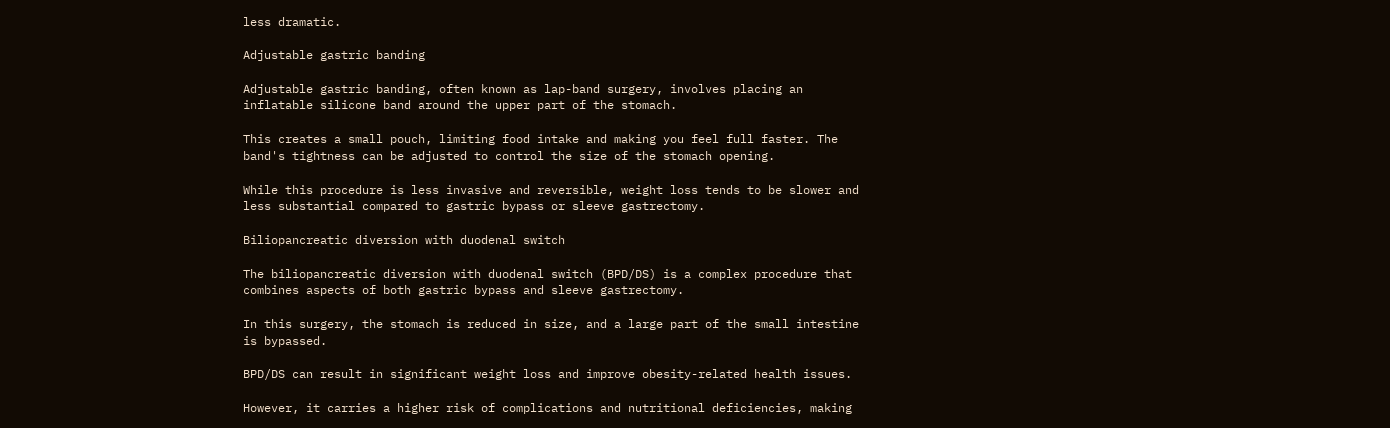less dramatic.

Adjustable gastric banding

Adjustable gastric banding, often known as lap-band surgery, involves placing an inflatable silicone band around the upper part of the stomach.

This creates a small pouch, limiting food intake and making you feel full faster. The band's tightness can be adjusted to control the size of the stomach opening.

While this procedure is less invasive and reversible, weight loss tends to be slower and less substantial compared to gastric bypass or sleeve gastrectomy.

Biliopancreatic diversion with duodenal switch

The biliopancreatic diversion with duodenal switch (BPD/DS) is a complex procedure that combines aspects of both gastric bypass and sleeve gastrectomy.

In this surgery, the stomach is reduced in size, and a large part of the small intestine is bypassed.

BPD/DS can result in significant weight loss and improve obesity-related health issues.

However, it carries a higher risk of complications and nutritional deficiencies, making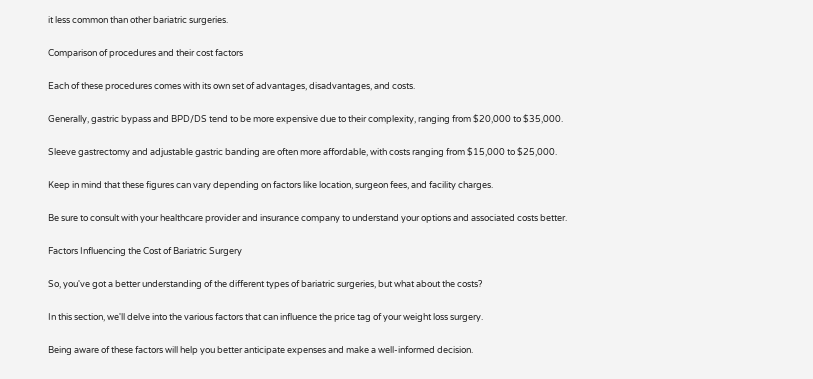it less common than other bariatric surgeries.

Comparison of procedures and their cost factors

Each of these procedures comes with its own set of advantages, disadvantages, and costs.

Generally, gastric bypass and BPD/DS tend to be more expensive due to their complexity, ranging from $20,000 to $35,000.

Sleeve gastrectomy and adjustable gastric banding are often more affordable, with costs ranging from $15,000 to $25,000.

Keep in mind that these figures can vary depending on factors like location, surgeon fees, and facility charges.

Be sure to consult with your healthcare provider and insurance company to understand your options and associated costs better.

Factors Influencing the Cost of Bariatric Surgery

So, you've got a better understanding of the different types of bariatric surgeries, but what about the costs?

In this section, we'll delve into the various factors that can influence the price tag of your weight loss surgery.

Being aware of these factors will help you better anticipate expenses and make a well-informed decision.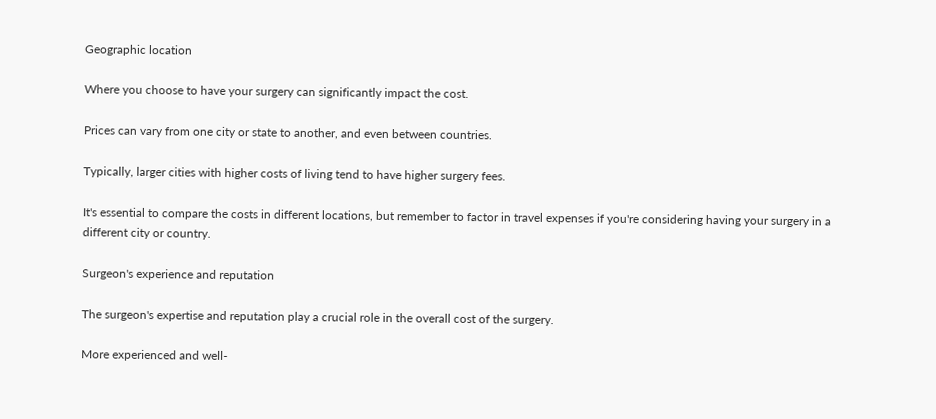Geographic location

Where you choose to have your surgery can significantly impact the cost.

Prices can vary from one city or state to another, and even between countries.

Typically, larger cities with higher costs of living tend to have higher surgery fees.

It's essential to compare the costs in different locations, but remember to factor in travel expenses if you're considering having your surgery in a different city or country.

Surgeon's experience and reputation

The surgeon's expertise and reputation play a crucial role in the overall cost of the surgery.

More experienced and well-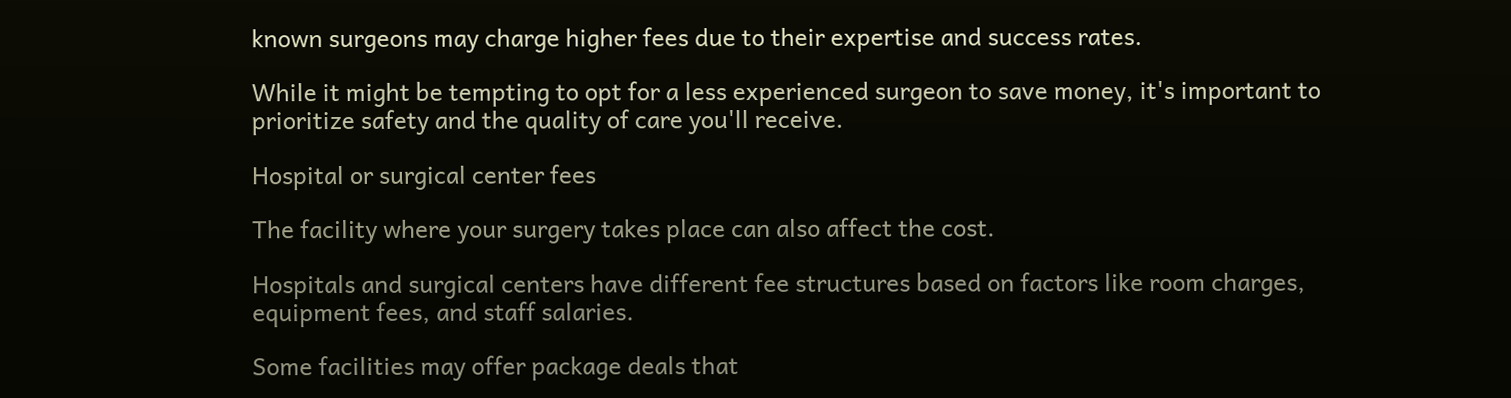known surgeons may charge higher fees due to their expertise and success rates.

While it might be tempting to opt for a less experienced surgeon to save money, it's important to prioritize safety and the quality of care you'll receive.

Hospital or surgical center fees

The facility where your surgery takes place can also affect the cost.

Hospitals and surgical centers have different fee structures based on factors like room charges, equipment fees, and staff salaries.

Some facilities may offer package deals that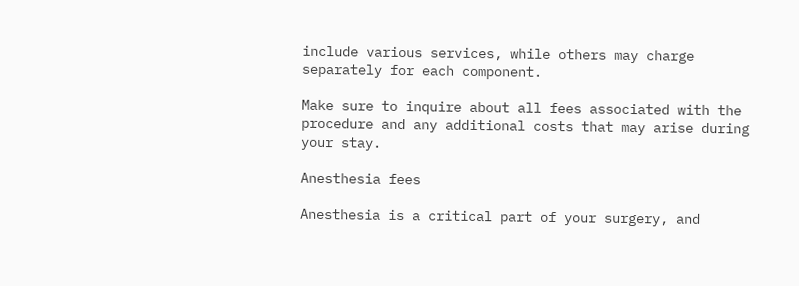include various services, while others may charge separately for each component.

Make sure to inquire about all fees associated with the procedure and any additional costs that may arise during your stay.

Anesthesia fees

Anesthesia is a critical part of your surgery, and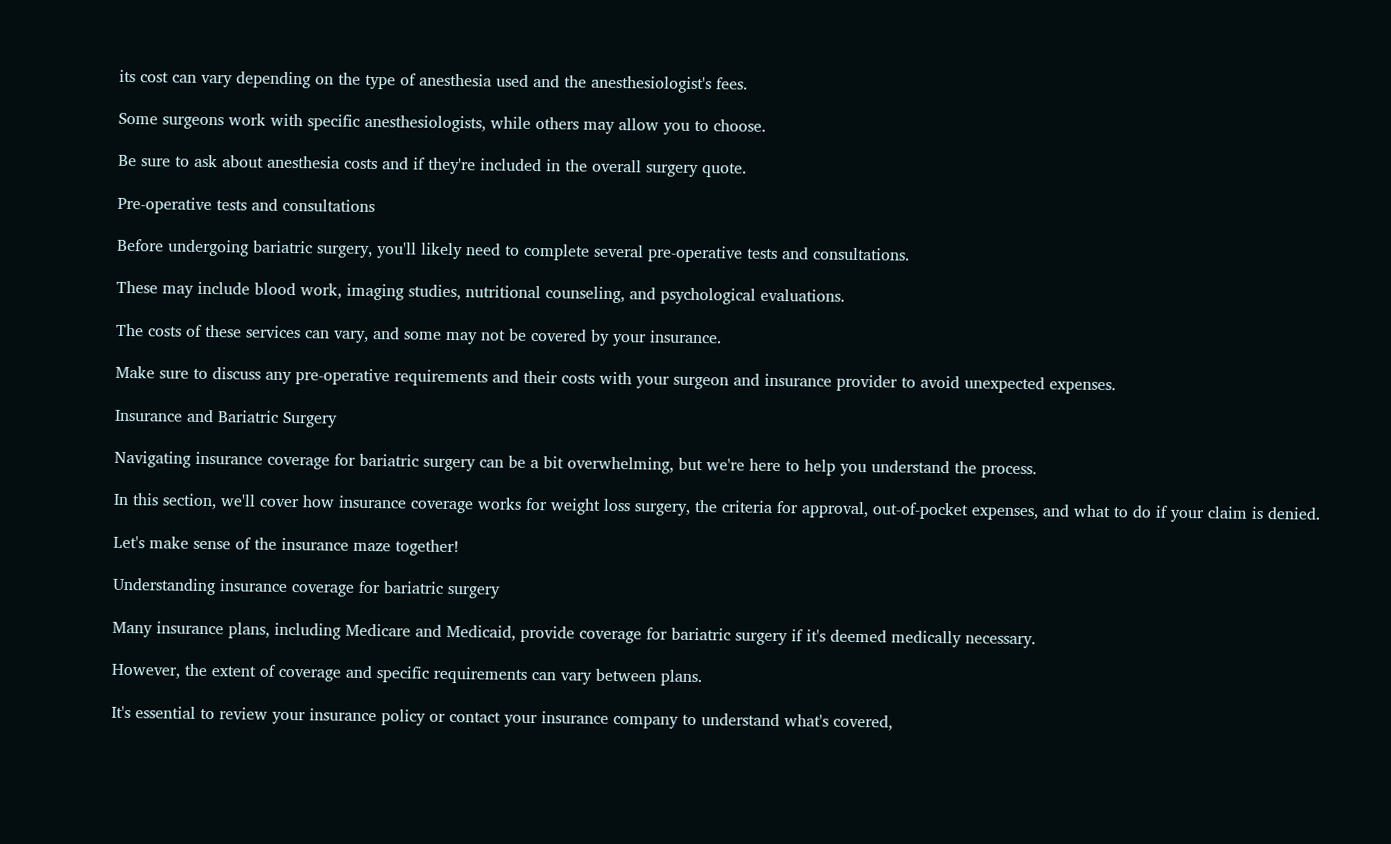its cost can vary depending on the type of anesthesia used and the anesthesiologist's fees.

Some surgeons work with specific anesthesiologists, while others may allow you to choose.

Be sure to ask about anesthesia costs and if they're included in the overall surgery quote.

Pre-operative tests and consultations

Before undergoing bariatric surgery, you'll likely need to complete several pre-operative tests and consultations.

These may include blood work, imaging studies, nutritional counseling, and psychological evaluations.

The costs of these services can vary, and some may not be covered by your insurance.

Make sure to discuss any pre-operative requirements and their costs with your surgeon and insurance provider to avoid unexpected expenses.

Insurance and Bariatric Surgery

Navigating insurance coverage for bariatric surgery can be a bit overwhelming, but we're here to help you understand the process.

In this section, we'll cover how insurance coverage works for weight loss surgery, the criteria for approval, out-of-pocket expenses, and what to do if your claim is denied.

Let's make sense of the insurance maze together!

Understanding insurance coverage for bariatric surgery

Many insurance plans, including Medicare and Medicaid, provide coverage for bariatric surgery if it's deemed medically necessary.

However, the extent of coverage and specific requirements can vary between plans.

It's essential to review your insurance policy or contact your insurance company to understand what's covered,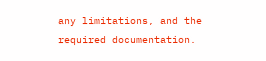any limitations, and the required documentation.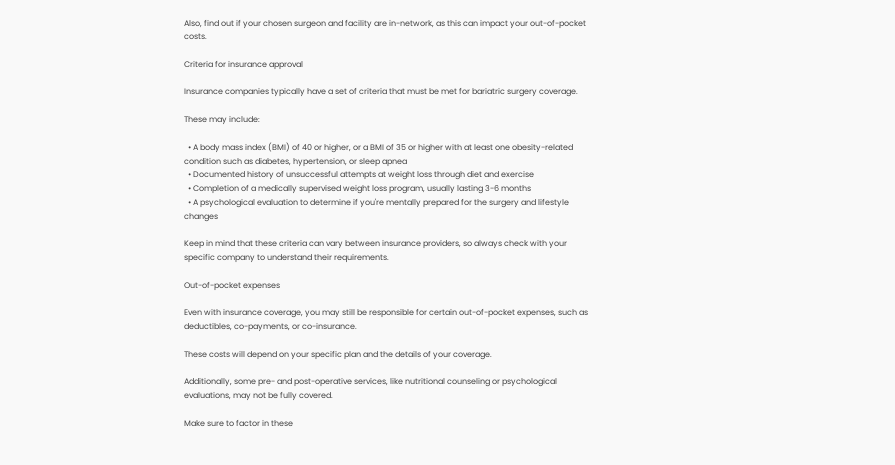Also, find out if your chosen surgeon and facility are in-network, as this can impact your out-of-pocket costs.

Criteria for insurance approval

Insurance companies typically have a set of criteria that must be met for bariatric surgery coverage.

These may include:

  • A body mass index (BMI) of 40 or higher, or a BMI of 35 or higher with at least one obesity-related condition such as diabetes, hypertension, or sleep apnea
  • Documented history of unsuccessful attempts at weight loss through diet and exercise
  • Completion of a medically supervised weight loss program, usually lasting 3-6 months
  • A psychological evaluation to determine if you're mentally prepared for the surgery and lifestyle changes

Keep in mind that these criteria can vary between insurance providers, so always check with your specific company to understand their requirements.

Out-of-pocket expenses

Even with insurance coverage, you may still be responsible for certain out-of-pocket expenses, such as deductibles, co-payments, or co-insurance.

These costs will depend on your specific plan and the details of your coverage.

Additionally, some pre- and post-operative services, like nutritional counseling or psychological evaluations, may not be fully covered.

Make sure to factor in these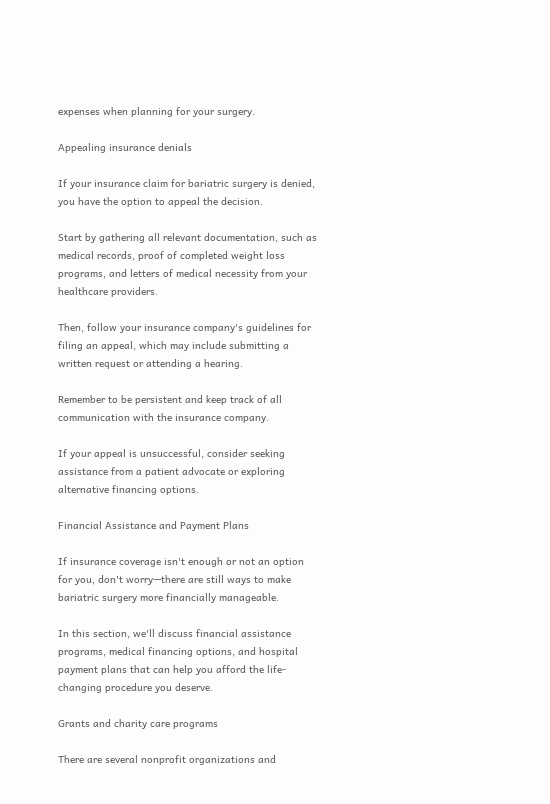expenses when planning for your surgery.

Appealing insurance denials

If your insurance claim for bariatric surgery is denied, you have the option to appeal the decision.

Start by gathering all relevant documentation, such as medical records, proof of completed weight loss programs, and letters of medical necessity from your healthcare providers.

Then, follow your insurance company's guidelines for filing an appeal, which may include submitting a written request or attending a hearing.

Remember to be persistent and keep track of all communication with the insurance company.

If your appeal is unsuccessful, consider seeking assistance from a patient advocate or exploring alternative financing options.

Financial Assistance and Payment Plans

If insurance coverage isn't enough or not an option for you, don't worry—there are still ways to make bariatric surgery more financially manageable.

In this section, we'll discuss financial assistance programs, medical financing options, and hospital payment plans that can help you afford the life-changing procedure you deserve.

Grants and charity care programs

There are several nonprofit organizations and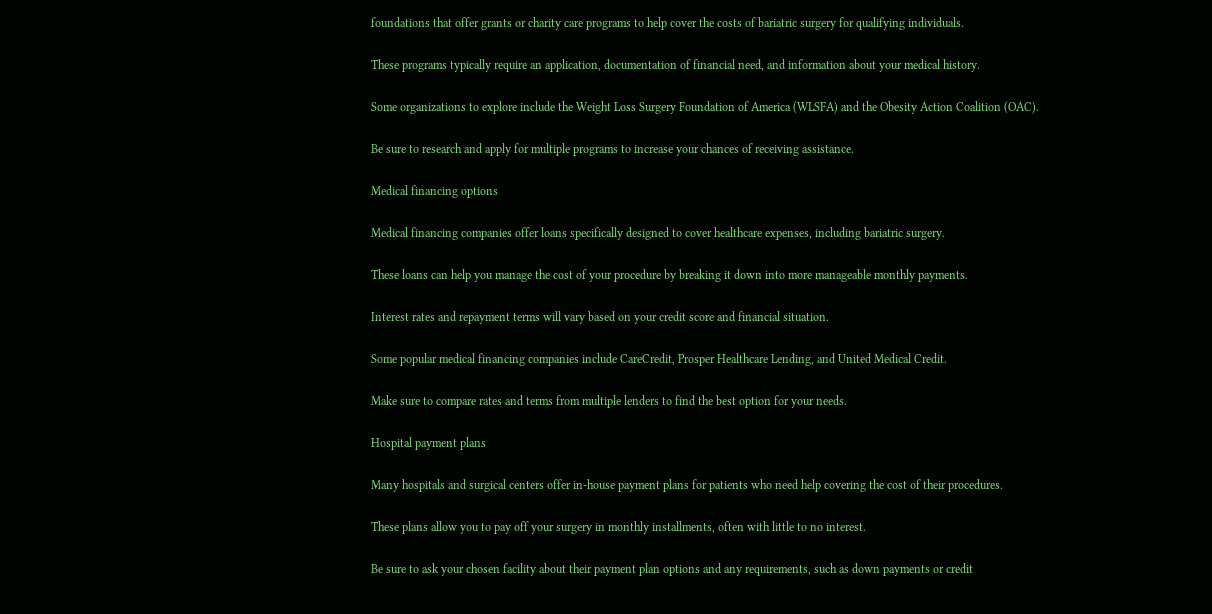foundations that offer grants or charity care programs to help cover the costs of bariatric surgery for qualifying individuals.

These programs typically require an application, documentation of financial need, and information about your medical history.

Some organizations to explore include the Weight Loss Surgery Foundation of America (WLSFA) and the Obesity Action Coalition (OAC).

Be sure to research and apply for multiple programs to increase your chances of receiving assistance.

Medical financing options

Medical financing companies offer loans specifically designed to cover healthcare expenses, including bariatric surgery.

These loans can help you manage the cost of your procedure by breaking it down into more manageable monthly payments.

Interest rates and repayment terms will vary based on your credit score and financial situation.

Some popular medical financing companies include CareCredit, Prosper Healthcare Lending, and United Medical Credit.

Make sure to compare rates and terms from multiple lenders to find the best option for your needs.

Hospital payment plans

Many hospitals and surgical centers offer in-house payment plans for patients who need help covering the cost of their procedures.

These plans allow you to pay off your surgery in monthly installments, often with little to no interest.

Be sure to ask your chosen facility about their payment plan options and any requirements, such as down payments or credit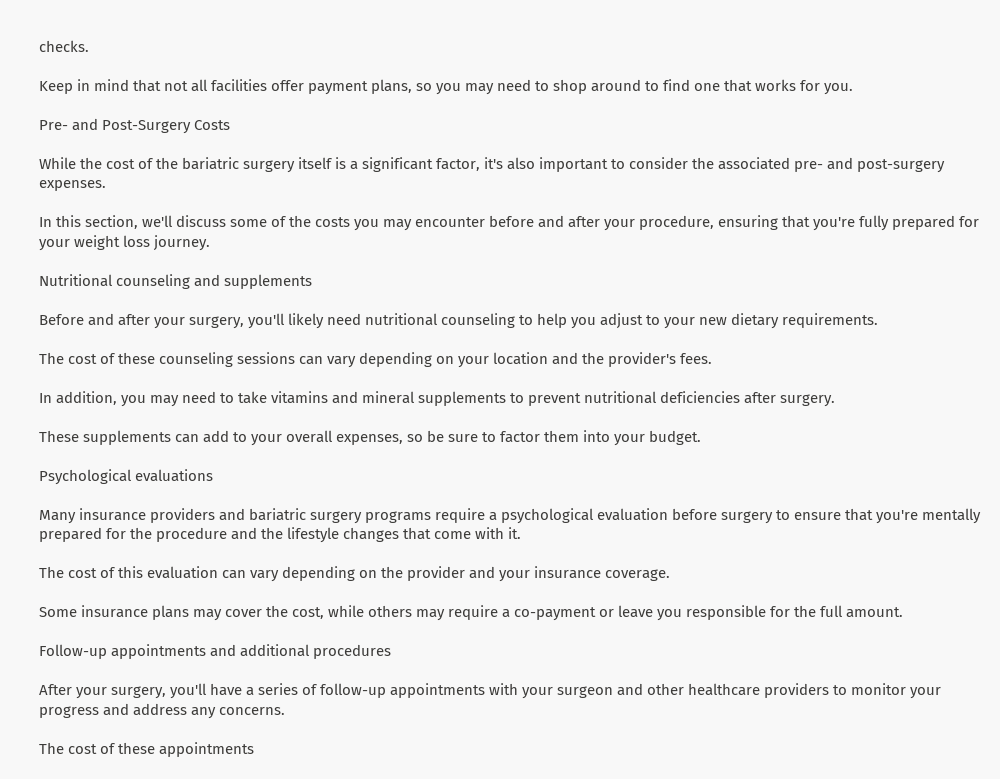checks.

Keep in mind that not all facilities offer payment plans, so you may need to shop around to find one that works for you.

Pre- and Post-Surgery Costs

While the cost of the bariatric surgery itself is a significant factor, it's also important to consider the associated pre- and post-surgery expenses.

In this section, we'll discuss some of the costs you may encounter before and after your procedure, ensuring that you're fully prepared for your weight loss journey.

Nutritional counseling and supplements

Before and after your surgery, you'll likely need nutritional counseling to help you adjust to your new dietary requirements.

The cost of these counseling sessions can vary depending on your location and the provider's fees.

In addition, you may need to take vitamins and mineral supplements to prevent nutritional deficiencies after surgery.

These supplements can add to your overall expenses, so be sure to factor them into your budget.

Psychological evaluations

Many insurance providers and bariatric surgery programs require a psychological evaluation before surgery to ensure that you're mentally prepared for the procedure and the lifestyle changes that come with it.

The cost of this evaluation can vary depending on the provider and your insurance coverage.

Some insurance plans may cover the cost, while others may require a co-payment or leave you responsible for the full amount.

Follow-up appointments and additional procedures

After your surgery, you'll have a series of follow-up appointments with your surgeon and other healthcare providers to monitor your progress and address any concerns.

The cost of these appointments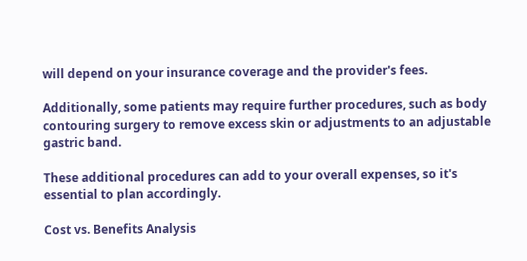will depend on your insurance coverage and the provider's fees.

Additionally, some patients may require further procedures, such as body contouring surgery to remove excess skin or adjustments to an adjustable gastric band.

These additional procedures can add to your overall expenses, so it's essential to plan accordingly.

Cost vs. Benefits Analysis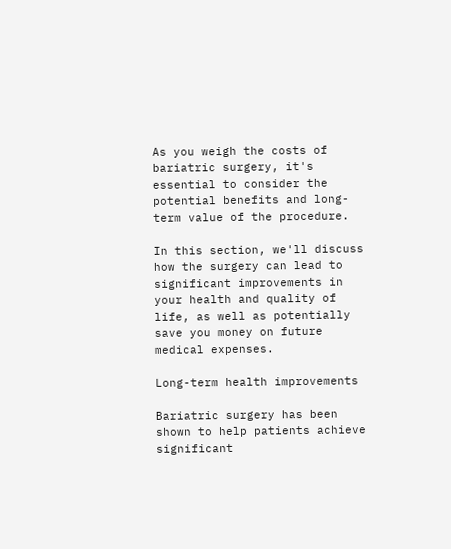As you weigh the costs of bariatric surgery, it's essential to consider the potential benefits and long-term value of the procedure.

In this section, we'll discuss how the surgery can lead to significant improvements in your health and quality of life, as well as potentially save you money on future medical expenses.

Long-term health improvements

Bariatric surgery has been shown to help patients achieve significant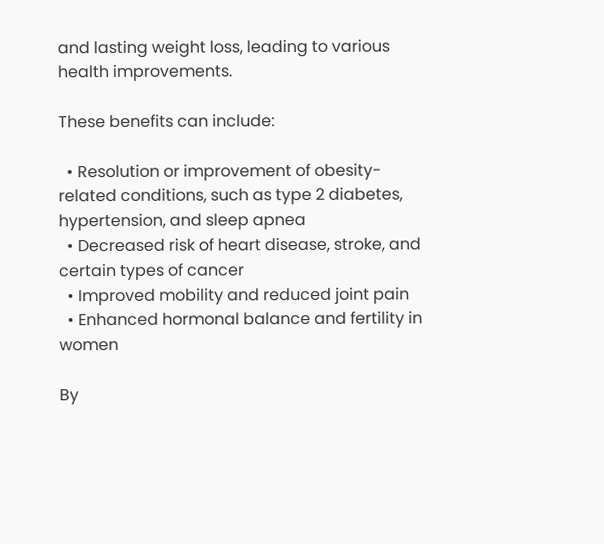and lasting weight loss, leading to various health improvements.

These benefits can include:

  • Resolution or improvement of obesity-related conditions, such as type 2 diabetes, hypertension, and sleep apnea
  • Decreased risk of heart disease, stroke, and certain types of cancer
  • Improved mobility and reduced joint pain
  • Enhanced hormonal balance and fertility in women

By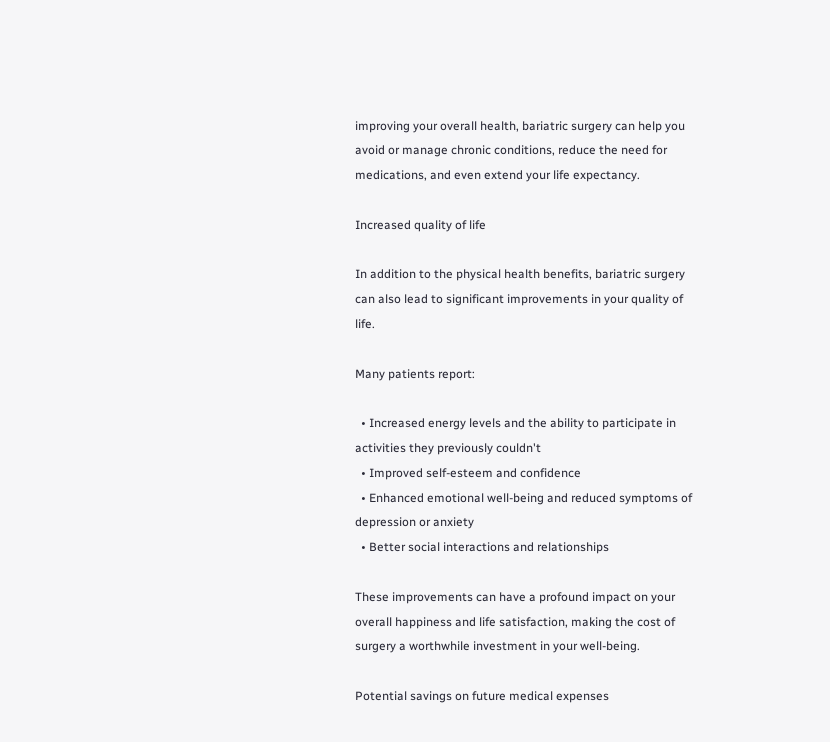improving your overall health, bariatric surgery can help you avoid or manage chronic conditions, reduce the need for medications, and even extend your life expectancy.

Increased quality of life

In addition to the physical health benefits, bariatric surgery can also lead to significant improvements in your quality of life.

Many patients report:

  • Increased energy levels and the ability to participate in activities they previously couldn't
  • Improved self-esteem and confidence
  • Enhanced emotional well-being and reduced symptoms of depression or anxiety
  • Better social interactions and relationships

These improvements can have a profound impact on your overall happiness and life satisfaction, making the cost of surgery a worthwhile investment in your well-being.

Potential savings on future medical expenses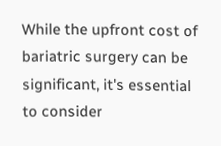While the upfront cost of bariatric surgery can be significant, it's essential to consider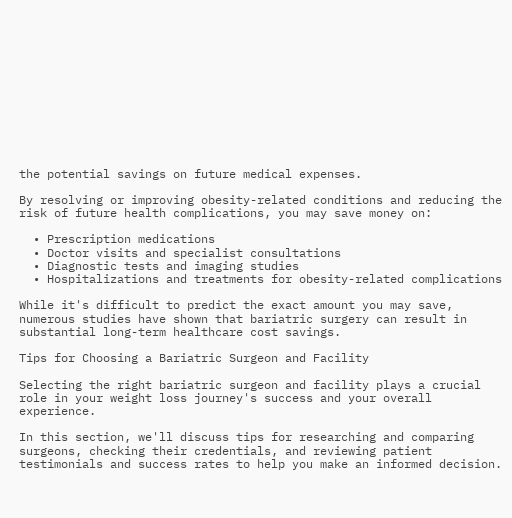the potential savings on future medical expenses.

By resolving or improving obesity-related conditions and reducing the risk of future health complications, you may save money on:

  • Prescription medications
  • Doctor visits and specialist consultations
  • Diagnostic tests and imaging studies
  • Hospitalizations and treatments for obesity-related complications

While it's difficult to predict the exact amount you may save, numerous studies have shown that bariatric surgery can result in substantial long-term healthcare cost savings.

Tips for Choosing a Bariatric Surgeon and Facility

Selecting the right bariatric surgeon and facility plays a crucial role in your weight loss journey's success and your overall experience.

In this section, we'll discuss tips for researching and comparing surgeons, checking their credentials, and reviewing patient testimonials and success rates to help you make an informed decision.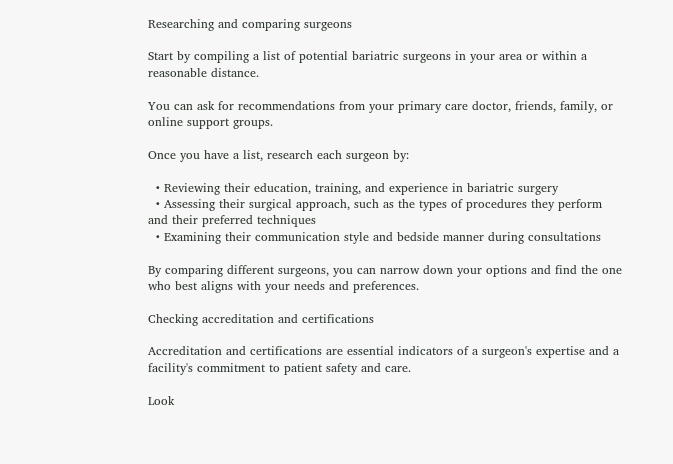Researching and comparing surgeons

Start by compiling a list of potential bariatric surgeons in your area or within a reasonable distance.

You can ask for recommendations from your primary care doctor, friends, family, or online support groups.

Once you have a list, research each surgeon by:

  • Reviewing their education, training, and experience in bariatric surgery
  • Assessing their surgical approach, such as the types of procedures they perform and their preferred techniques
  • Examining their communication style and bedside manner during consultations

By comparing different surgeons, you can narrow down your options and find the one who best aligns with your needs and preferences.

Checking accreditation and certifications

Accreditation and certifications are essential indicators of a surgeon's expertise and a facility's commitment to patient safety and care.

Look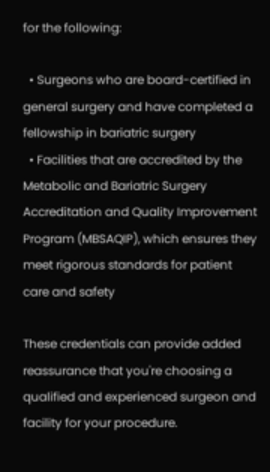for the following:

  • Surgeons who are board-certified in general surgery and have completed a fellowship in bariatric surgery
  • Facilities that are accredited by the Metabolic and Bariatric Surgery Accreditation and Quality Improvement Program (MBSAQIP), which ensures they meet rigorous standards for patient care and safety

These credentials can provide added reassurance that you're choosing a qualified and experienced surgeon and facility for your procedure.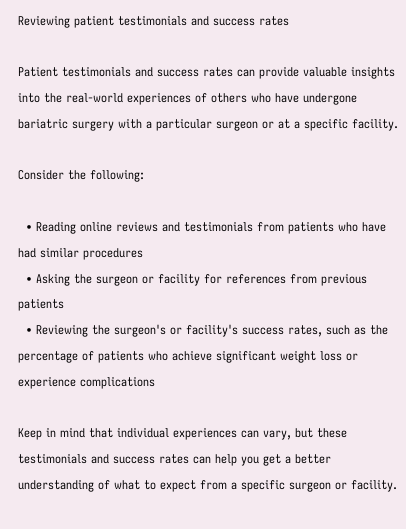Reviewing patient testimonials and success rates

Patient testimonials and success rates can provide valuable insights into the real-world experiences of others who have undergone bariatric surgery with a particular surgeon or at a specific facility.

Consider the following:

  • Reading online reviews and testimonials from patients who have had similar procedures
  • Asking the surgeon or facility for references from previous patients
  • Reviewing the surgeon's or facility's success rates, such as the percentage of patients who achieve significant weight loss or experience complications

Keep in mind that individual experiences can vary, but these testimonials and success rates can help you get a better understanding of what to expect from a specific surgeon or facility.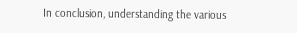In conclusion, understanding the various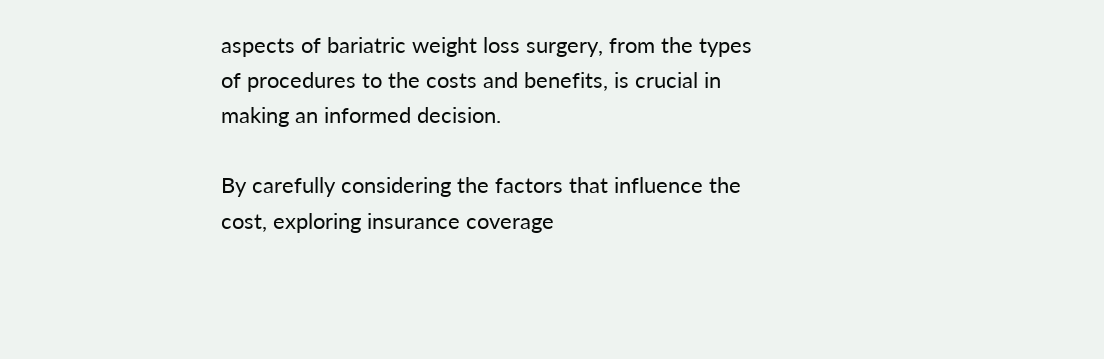aspects of bariatric weight loss surgery, from the types of procedures to the costs and benefits, is crucial in making an informed decision.

By carefully considering the factors that influence the cost, exploring insurance coverage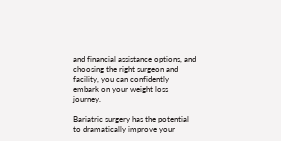and financial assistance options, and choosing the right surgeon and facility, you can confidently embark on your weight loss journey.

Bariatric surgery has the potential to dramatically improve your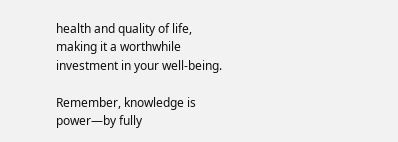health and quality of life, making it a worthwhile investment in your well-being.

Remember, knowledge is power—by fully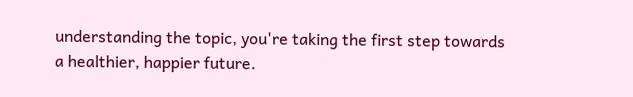understanding the topic, you're taking the first step towards a healthier, happier future.